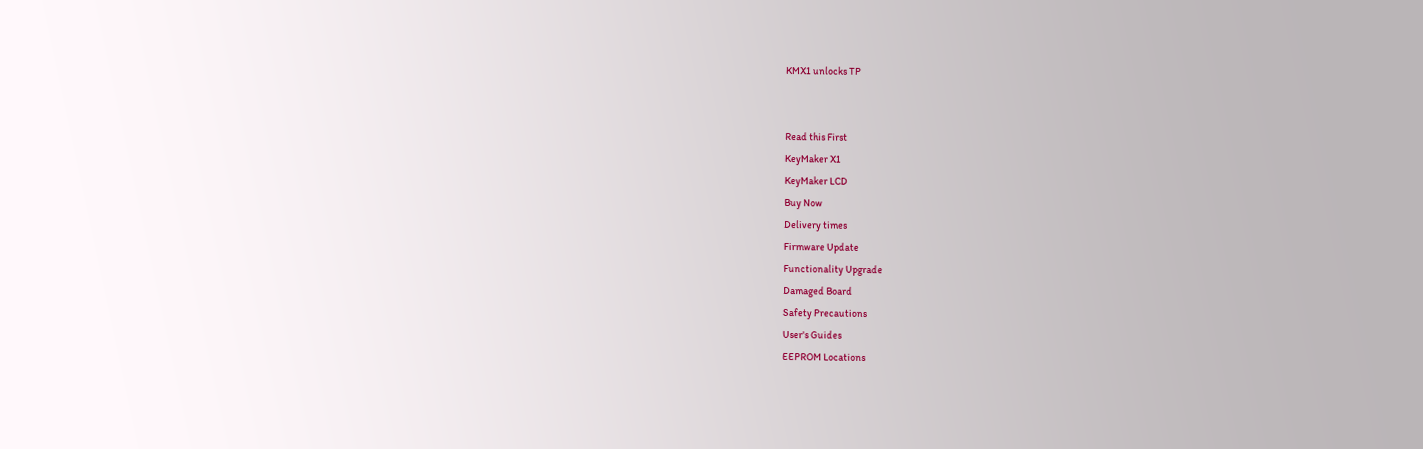KMX1 unlocks TP


Read this First
KeyMaker X1
KeyMaker LCD
Buy Now
Delivery times
Firmware Update
Functionality Upgrade
Damaged Board
Safety Precautions
User's Guides
EEPROM Locations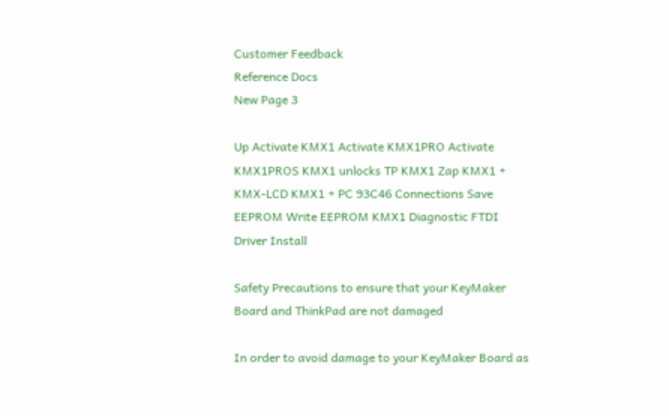Customer Feedback
Reference Docs
New Page 3

Up Activate KMX1 Activate KMX1PRO Activate KMX1PROS KMX1 unlocks TP KMX1 Zap KMX1 + KMX-LCD KMX1 + PC 93C46 Connections Save EEPROM Write EEPROM KMX1 Diagnostic FTDI Driver Install

Safety Precautions to ensure that your KeyMaker Board and ThinkPad are not damaged

In order to avoid damage to your KeyMaker Board as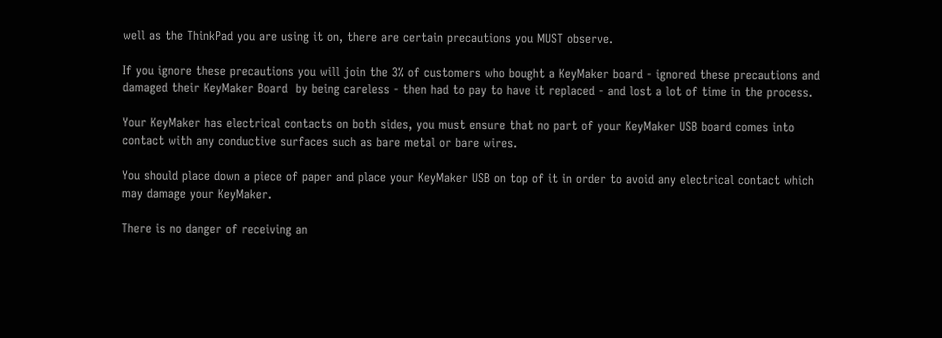well as the ThinkPad you are using it on, there are certain precautions you MUST observe.

If you ignore these precautions you will join the 3% of customers who bought a KeyMaker board - ignored these precautions and damaged their KeyMaker Board  by being careless - then had to pay to have it replaced - and lost a lot of time in the process.

Your KeyMaker has electrical contacts on both sides, you must ensure that no part of your KeyMaker USB board comes into contact with any conductive surfaces such as bare metal or bare wires.

You should place down a piece of paper and place your KeyMaker USB on top of it in order to avoid any electrical contact which may damage your KeyMaker.

There is no danger of receiving an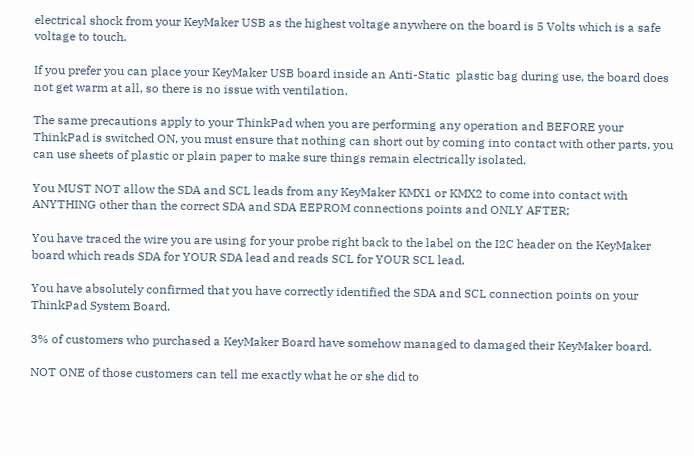electrical shock from your KeyMaker USB as the highest voltage anywhere on the board is 5 Volts which is a safe voltage to touch.

If you prefer you can place your KeyMaker USB board inside an Anti-Static  plastic bag during use, the board does not get warm at all, so there is no issue with ventilation.

The same precautions apply to your ThinkPad when you are performing any operation and BEFORE your ThinkPad is switched ON, you must ensure that nothing can short out by coming into contact with other parts, you can use sheets of plastic or plain paper to make sure things remain electrically isolated.

You MUST NOT allow the SDA and SCL leads from any KeyMaker KMX1 or KMX2 to come into contact with ANYTHING other than the correct SDA and SDA EEPROM connections points and ONLY AFTER;

You have traced the wire you are using for your probe right back to the label on the I2C header on the KeyMaker board which reads SDA for YOUR SDA lead and reads SCL for YOUR SCL lead.

You have absolutely confirmed that you have correctly identified the SDA and SCL connection points on your ThinkPad System Board.

3% of customers who purchased a KeyMaker Board have somehow managed to damaged their KeyMaker board.

NOT ONE of those customers can tell me exactly what he or she did to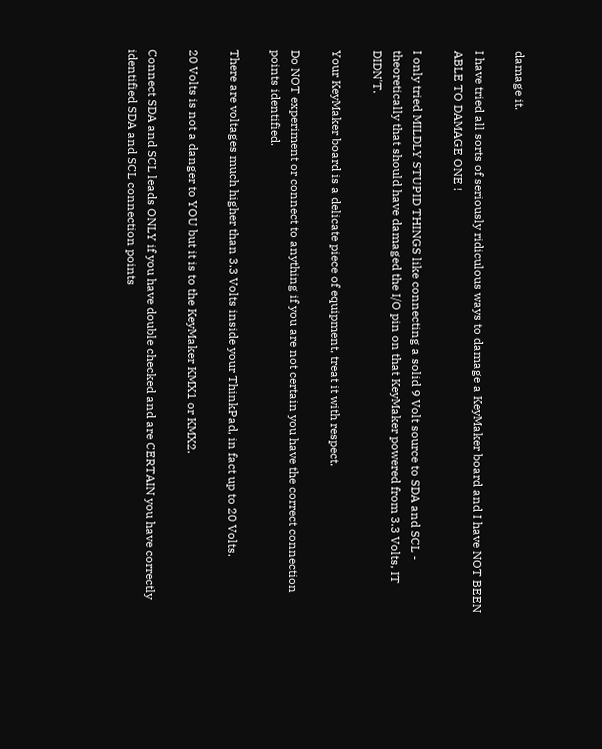damage it.

I have tried all sorts of seriously ridiculous ways to damage a KeyMaker board and I have NOT BEEN ABLE TO DAMAGE ONE !

I only tried MILDLY STUPID THINGS like connecting a solid 9 Volt source to SDA and SCL - theoretically that should have damaged the I/O pin on that KeyMaker powered from 3.3 Volts, IT DIDN'T.

Your KeyMaker board is a delicate piece of equipment, treat it with respect.

Do NOT experiment or connect to anything if you are not certain you have the correct connection points identified.

There are voltages much higher than 3.3 Volts inside your ThinkPad, in fact up to 20 Volts.

20 Volts is not a danger to YOU but it is to the KeyMaker KMX1 or KMX2.

Connect SDA and SCL leads ONLY if you have double checked and are CERTAIN you have correctly identified SDA and SCL connection points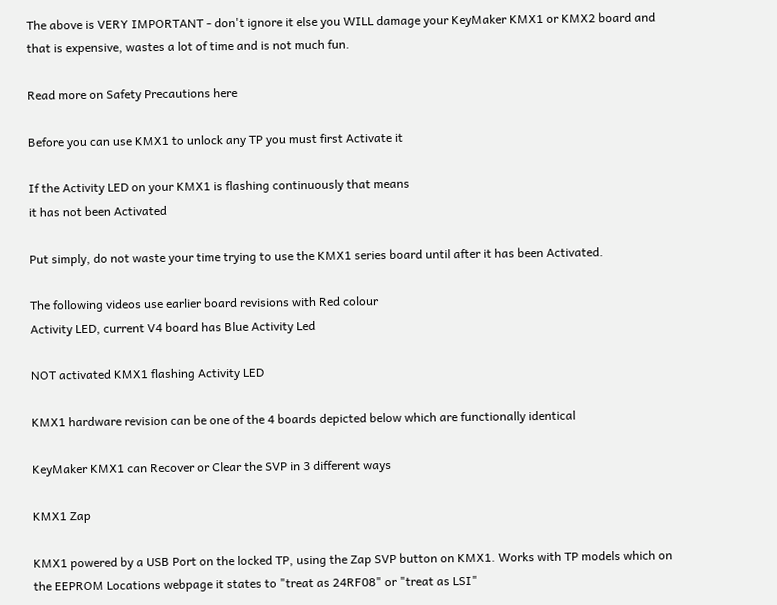The above is VERY IMPORTANT - don't ignore it else you WILL damage your KeyMaker KMX1 or KMX2 board and that is expensive, wastes a lot of time and is not much fun.

Read more on Safety Precautions here

Before you can use KMX1 to unlock any TP you must first Activate it

If the Activity LED on your KMX1 is flashing continuously that means
it has not been Activated

Put simply, do not waste your time trying to use the KMX1 series board until after it has been Activated.

The following videos use earlier board revisions with Red colour
Activity LED, current V4 board has Blue Activity Led

NOT activated KMX1 flashing Activity LED

KMX1 hardware revision can be one of the 4 boards depicted below which are functionally identical

KeyMaker KMX1 can Recover or Clear the SVP in 3 different ways

KMX1 Zap

KMX1 powered by a USB Port on the locked TP, using the Zap SVP button on KMX1. Works with TP models which on the EEPROM Locations webpage it states to "treat as 24RF08" or "treat as LSI"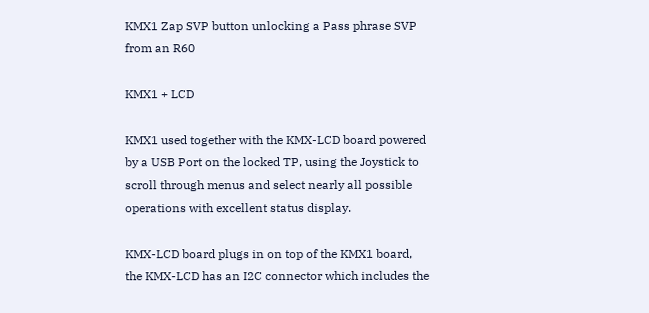KMX1 Zap SVP button unlocking a Pass phrase SVP from an R60

KMX1 + LCD

KMX1 used together with the KMX-LCD board powered by a USB Port on the locked TP, using the Joystick to scroll through menus and select nearly all possible operations with excellent status display.

KMX-LCD board plugs in on top of the KMX1 board, the KMX-LCD has an I2C connector which includes the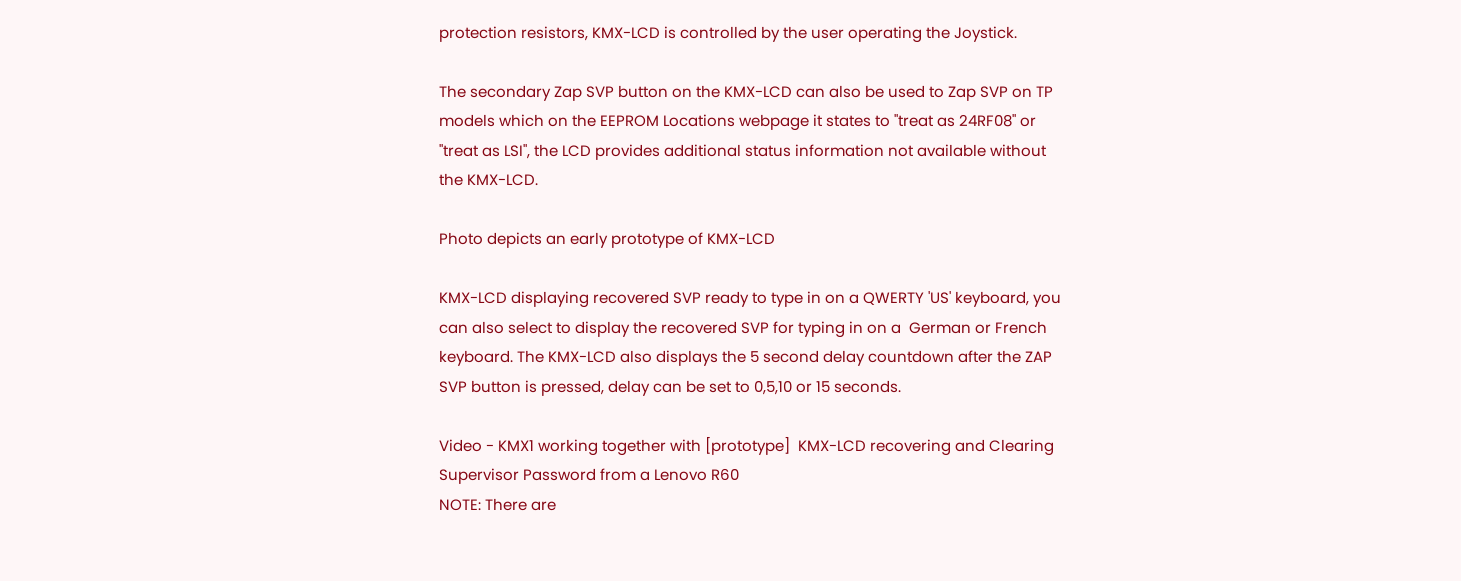protection resistors, KMX-LCD is controlled by the user operating the Joystick.

The secondary Zap SVP button on the KMX-LCD can also be used to Zap SVP on TP models which on the EEPROM Locations webpage it states to "treat as 24RF08" or "treat as LSI", the LCD provides additional status information not available without the KMX-LCD.

Photo depicts an early prototype of KMX-LCD

KMX-LCD displaying recovered SVP ready to type in on a QWERTY 'US' keyboard, you can also select to display the recovered SVP for typing in on a  German or French keyboard. The KMX-LCD also displays the 5 second delay countdown after the ZAP SVP button is pressed, delay can be set to 0,5,10 or 15 seconds.

Video - KMX1 working together with [prototype]  KMX-LCD recovering and Clearing Supervisor Password from a Lenovo R60
NOTE: There are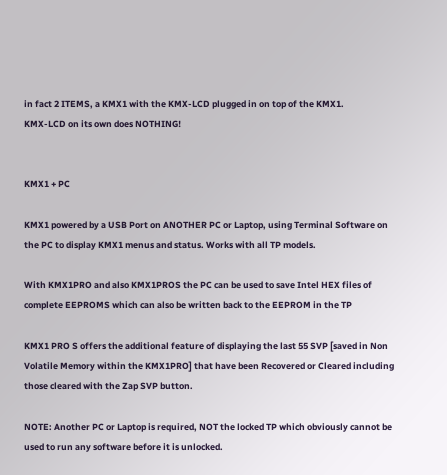in fact 2 ITEMS, a KMX1 with the KMX-LCD plugged in on top of the KMX1.
KMX-LCD on its own does NOTHING!


KMX1 + PC

KMX1 powered by a USB Port on ANOTHER PC or Laptop, using Terminal Software on the PC to display KMX1 menus and status. Works with all TP models.

With KMX1PRO and also KMX1PROS the PC can be used to save Intel HEX files of complete EEPROMS which can also be written back to the EEPROM in the TP

KMX1 PRO S offers the additional feature of displaying the last 55 SVP [saved in Non Volatile Memory within the KMX1PRO] that have been Recovered or Cleared including those cleared with the Zap SVP button.

NOTE: Another PC or Laptop is required, NOT the locked TP which obviously cannot be used to run any software before it is unlocked.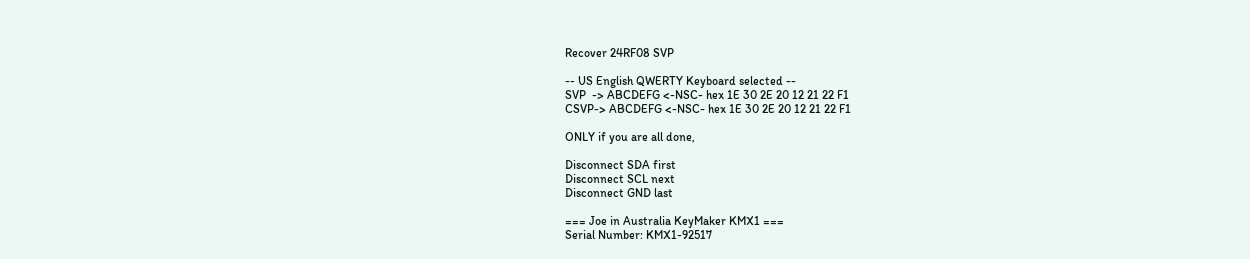Recover 24RF08 SVP

-- US English QWERTY Keyboard selected --
SVP  -> ABCDEFG <-NSC- hex 1E 30 2E 20 12 21 22 F1
CSVP-> ABCDEFG <-NSC- hex 1E 30 2E 20 12 21 22 F1

ONLY if you are all done,

Disconnect SDA first
Disconnect SCL next
Disconnect GND last

=== Joe in Australia KeyMaker KMX1 ===
Serial Number: KMX1-92517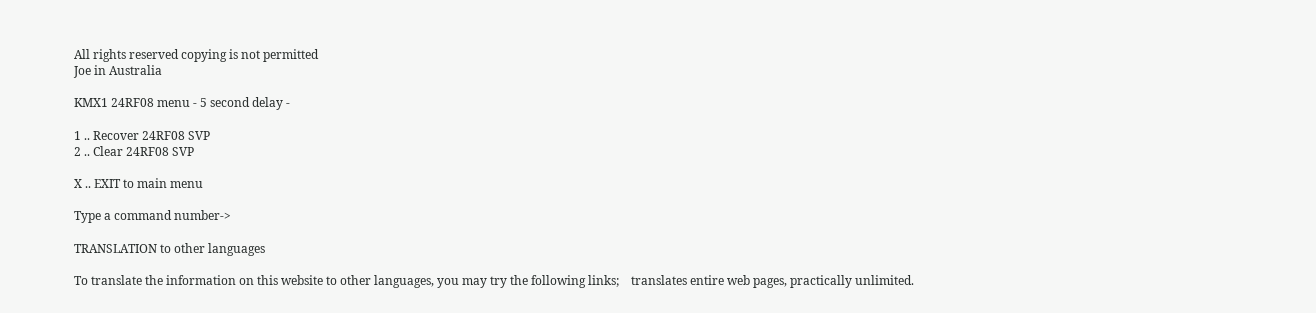All rights reserved copying is not permitted
Joe in Australia

KMX1 24RF08 menu - 5 second delay -

1 .. Recover 24RF08 SVP
2 .. Clear 24RF08 SVP

X .. EXIT to main menu

Type a command number->

TRANSLATION to other languages

To translate the information on this website to other languages, you may try the following links;    translates entire web pages, practically unlimited.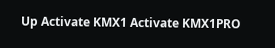Up Activate KMX1 Activate KMX1PRO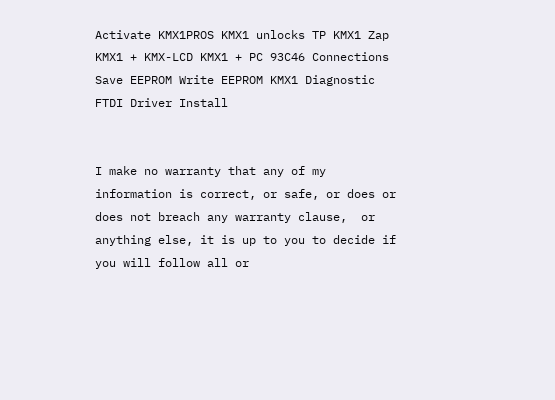Activate KMX1PROS KMX1 unlocks TP KMX1 Zap KMX1 + KMX-LCD KMX1 + PC 93C46 Connections Save EEPROM Write EEPROM KMX1 Diagnostic FTDI Driver Install


I make no warranty that any of my information is correct, or safe, or does or does not breach any warranty clause,  or anything else, it is up to you to decide if you will follow all or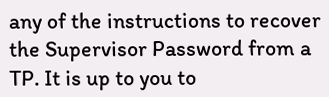any of the instructions to recover the Supervisor Password from a TP. It is up to you to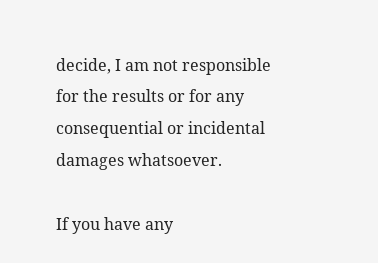decide, I am not responsible for the results or for any consequential or incidental damages whatsoever.

If you have any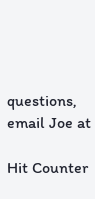questions, email Joe at

Hit Counter